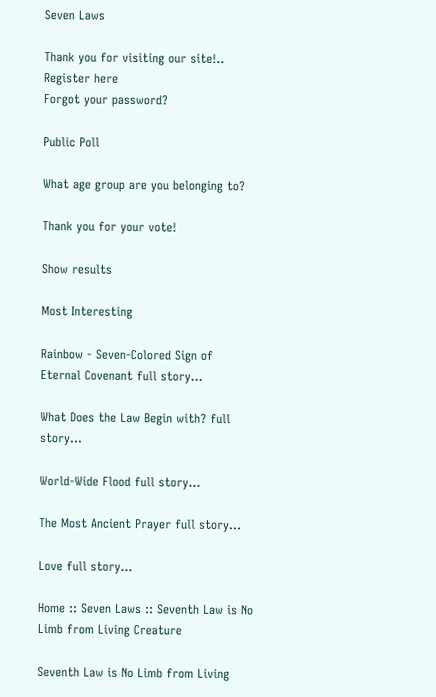Seven Laws

Thank you for visiting our site!..
Register here
Forgot your password?

Public Poll

What age group are you belonging to?

Thank you for your vote!

Show results

Most Interesting

Rainbow - Seven-Colored Sign of Eternal Covenant full story...

What Does the Law Begin with? full story...

World-Wide Flood full story...

The Most Ancient Prayer full story...

Love full story...

Home :: Seven Laws :: Seventh Law is No Limb from Living Creature

Seventh Law is No Limb from Living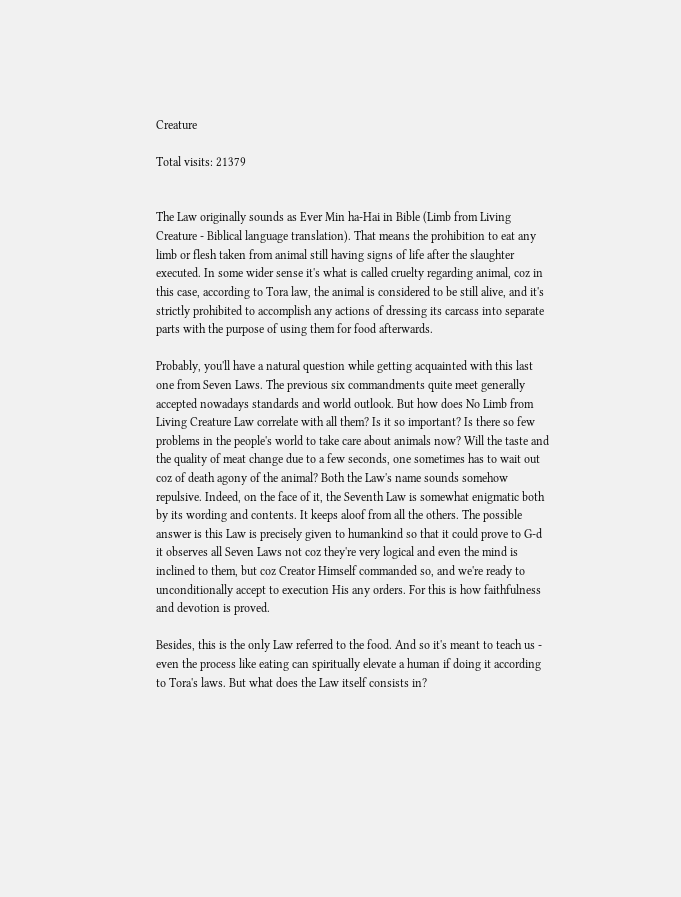Creature

Total visits: 21379


The Law originally sounds as Ever Min ha-Hai in Bible (Limb from Living Creature - Biblical language translation). That means the prohibition to eat any limb or flesh taken from animal still having signs of life after the slaughter executed. In some wider sense it's what is called cruelty regarding animal, coz in this case, according to Tora law, the animal is considered to be still alive, and it's strictly prohibited to accomplish any actions of dressing its carcass into separate parts with the purpose of using them for food afterwards.

Probably, you'll have a natural question while getting acquainted with this last one from Seven Laws. The previous six commandments quite meet generally accepted nowadays standards and world outlook. But how does No Limb from Living Creature Law correlate with all them? Is it so important? Is there so few problems in the people's world to take care about animals now? Will the taste and the quality of meat change due to a few seconds, one sometimes has to wait out coz of death agony of the animal? Both the Law's name sounds somehow repulsive. Indeed, on the face of it, the Seventh Law is somewhat enigmatic both by its wording and contents. It keeps aloof from all the others. The possible answer is this Law is precisely given to humankind so that it could prove to G-d it observes all Seven Laws not coz they're very logical and even the mind is inclined to them, but coz Creator Himself commanded so, and we're ready to unconditionally accept to execution His any orders. For this is how faithfulness and devotion is proved.

Besides, this is the only Law referred to the food. And so it's meant to teach us - even the process like eating can spiritually elevate a human if doing it according to Tora's laws. But what does the Law itself consists in?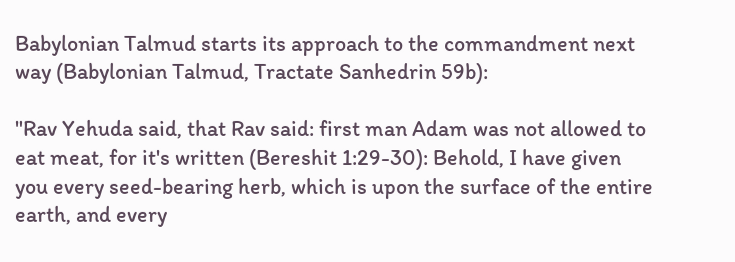Babylonian Talmud starts its approach to the commandment next way (Babylonian Talmud, Tractate Sanhedrin 59b):

"Rav Yehuda said, that Rav said: first man Adam was not allowed to eat meat, for it's written (Bereshit 1:29-30): Behold, I have given you every seed-bearing herb, which is upon the surface of the entire earth, and every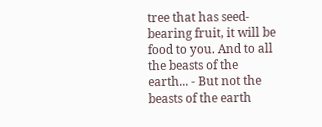tree that has seed-bearing fruit, it will be food to you. And to all the beasts of the earth... - But not the beasts of the earth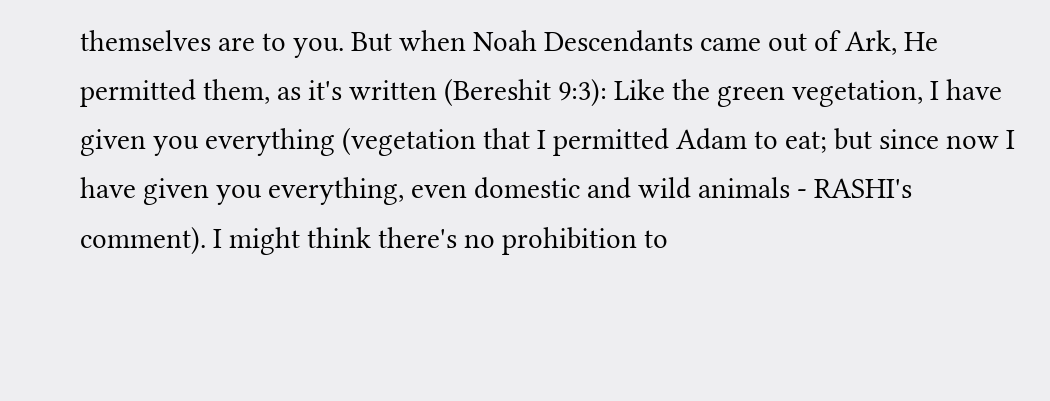themselves are to you. But when Noah Descendants came out of Ark, He permitted them, as it's written (Bereshit 9:3): Like the green vegetation, I have given you everything (vegetation that I permitted Adam to eat; but since now I have given you everything, even domestic and wild animals - RASHI's comment). I might think there's no prohibition to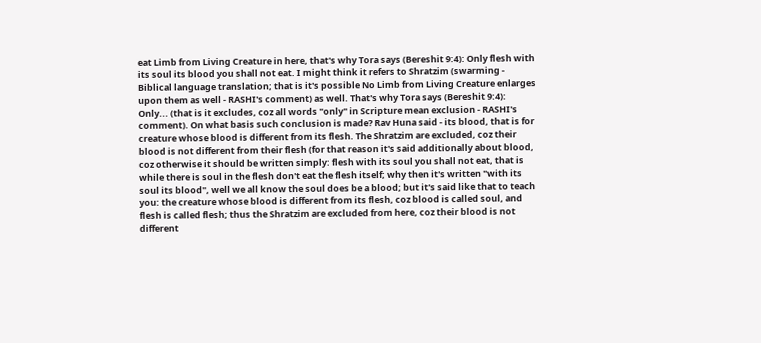eat Limb from Living Creature in here, that's why Tora says (Bereshit 9:4): Only flesh with its soul its blood you shall not eat. I might think it refers to Shratzim (swarming - Biblical language translation; that is it's possible No Limb from Living Creature enlarges upon them as well - RASHI's comment) as well. That's why Tora says (Bereshit 9:4): Only... (that is it excludes, coz all words "only" in Scripture mean exclusion - RASHI's comment). On what basis such conclusion is made? Rav Huna said - its blood, that is for creature whose blood is different from its flesh. The Shratzim are excluded, coz their blood is not different from their flesh (for that reason it's said additionally about blood, coz otherwise it should be written simply: flesh with its soul you shall not eat, that is while there is soul in the flesh don't eat the flesh itself; why then it's written "with its soul its blood", well we all know the soul does be a blood; but it's said like that to teach you: the creature whose blood is different from its flesh, coz blood is called soul, and flesh is called flesh; thus the Shratzim are excluded from here, coz their blood is not different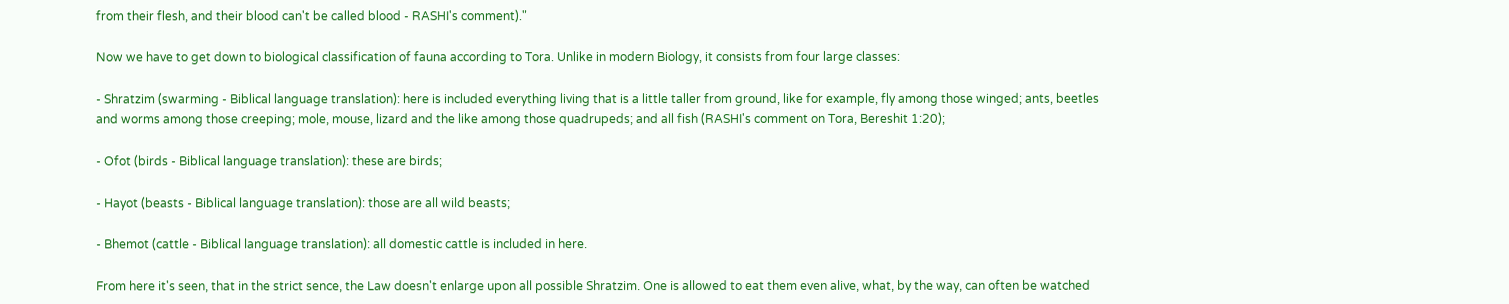from their flesh, and their blood can't be called blood - RASHI's comment)."

Now we have to get down to biological classification of fauna according to Tora. Unlike in modern Biology, it consists from four large classes:

- Shratzim (swarming - Biblical language translation): here is included everything living that is a little taller from ground, like for example, fly among those winged; ants, beetles and worms among those creeping; mole, mouse, lizard and the like among those quadrupeds; and all fish (RASHI's comment on Tora, Bereshit 1:20);

- Ofot (birds - Biblical language translation): these are birds;

- Hayot (beasts - Biblical language translation): those are all wild beasts;

- Bhemot (cattle - Biblical language translation): all domestic cattle is included in here.

From here it's seen, that in the strict sence, the Law doesn't enlarge upon all possible Shratzim. One is allowed to eat them even alive, what, by the way, can often be watched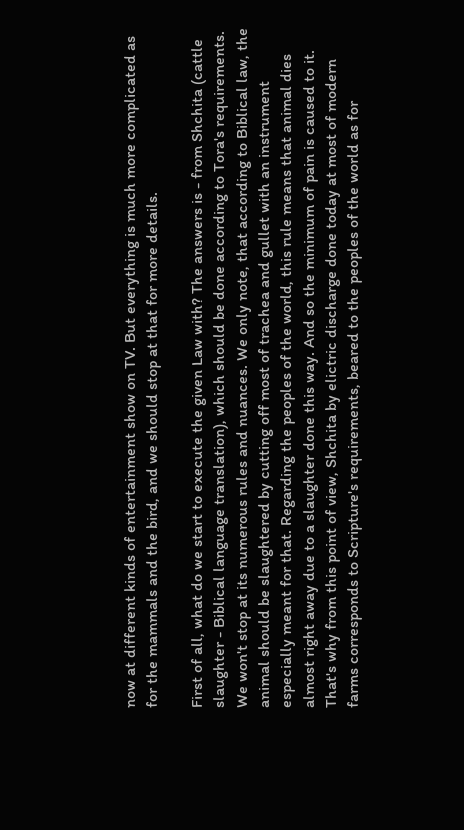now at different kinds of entertainment show on TV. But everything is much more complicated as for the mammals and the bird, and we should stop at that for more details.

First of all, what do we start to execute the given Law with? The answers is - from Shchita (cattle slaughter - Biblical language translation), which should be done according to Tora's requirements. We won't stop at its numerous rules and nuances. We only note, that according to Biblical law, the animal should be slaughtered by cutting off most of trachea and gullet with an instrument especially meant for that. Regarding the peoples of the world, this rule means that animal dies almost right away due to a slaughter done this way. And so the minimum of pain is caused to it. That's why from this point of view, Shchita by elictric discharge done today at most of modern farms corresponds to Scripture's requirements, beared to the peoples of the world as for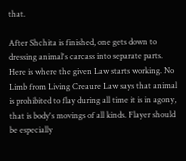that.

After Shchita is finished, one gets down to dressing animal's carcass into separate parts. Here is where the given Law starts working. No Limb from Living Creaure Law says that animal is prohibited to flay during all time it is in agony, that is body's movings of all kinds. Flayer should be especially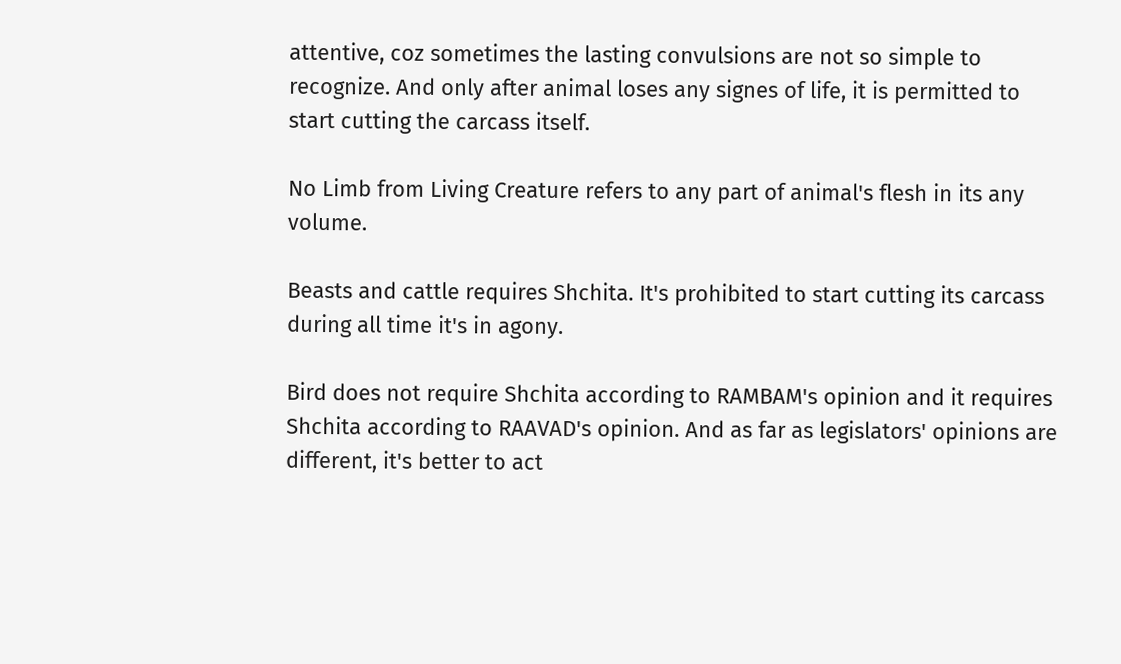attentive, coz sometimes the lasting convulsions are not so simple to recognize. And only after animal loses any signes of life, it is permitted to start cutting the carcass itself.

No Limb from Living Creature refers to any part of animal's flesh in its any volume.

Beasts and cattle requires Shchita. It's prohibited to start cutting its carcass during all time it's in agony.

Bird does not require Shchita according to RAMBAM's opinion and it requires Shchita according to RAAVAD's opinion. And as far as legislators' opinions are different, it's better to act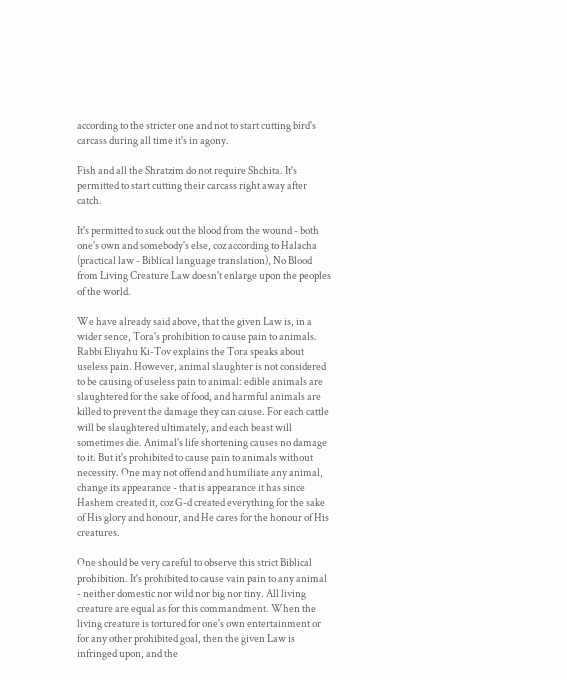according to the stricter one and not to start cutting bird's carcass during all time it's in agony.

Fish and all the Shratzim do not require Shchita. It's permitted to start cutting their carcass right away after catch.

It's permitted to suck out the blood from the wound - both one's own and somebody's else, coz according to Halacha (practical law - Biblical language translation), No Blood from Living Creature Law doesn't enlarge upon the peoples of the world.

We have already said above, that the given Law is, in a wider sence, Tora's prohibition to cause pain to animals. Rabbi Eliyahu Ki-Tov explains the Tora speaks about useless pain. However, animal slaughter is not considered to be causing of useless pain to animal: edible animals are slaughtered for the sake of food, and harmful animals are killed to prevent the damage they can cause. For each cattle will be slaughtered ultimately, and each beast will sometimes die. Animal's life shortening causes no damage to it. But it's prohibited to cause pain to animals without necessity. One may not offend and humiliate any animal, change its appearance - that is appearance it has since Hashem created it, coz G-d created everything for the sake of His glory and honour, and He cares for the honour of His creatures.

One should be very careful to observe this strict Biblical prohibition. It's prohibited to cause vain pain to any animal - neither domestic nor wild nor big nor tiny. All living creature are equal as for this commandment. When the living creature is tortured for one's own entertainment or for any other prohibited goal, then the given Law is infringed upon, and the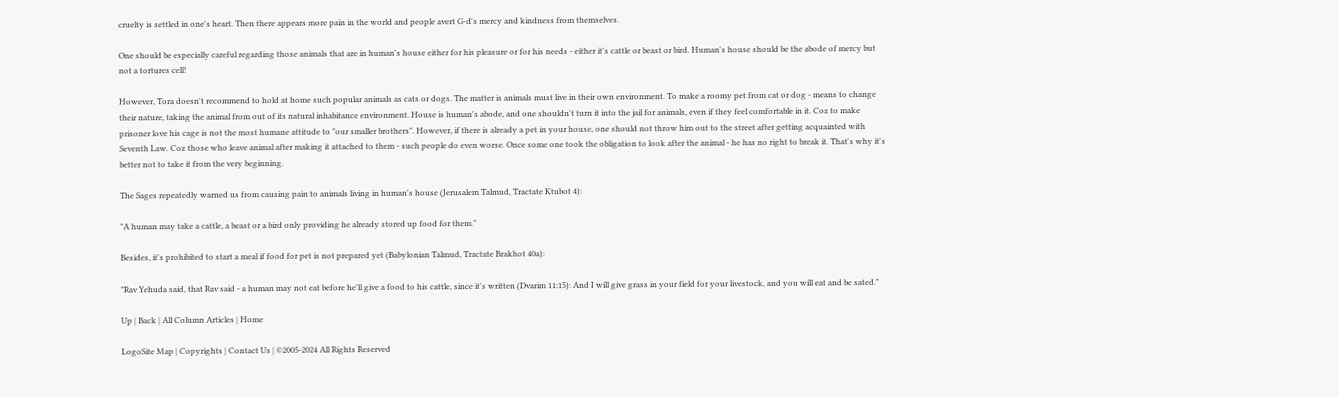cruelty is settled in one's heart. Then there appears more pain in the world and people avert G-d's mercy and kindness from themselves.

One should be especially careful regarding those animals that are in human's house either for his pleasure or for his needs - either it's cattle or beast or bird. Human's house should be the abode of mercy but not a tortures cell!

However, Tora doesn't recommend to hold at home such popular animals as cats or dogs. The matter is animals must live in their own environment. To make a roomy pet from cat or dog - means to change their nature, taking the animal from out of its natural inhabitance environment. House is human's abode, and one shouldn't turn it into the jail for animals, even if they feel comfortable in it. Coz to make prisoner love his cage is not the most humane attitude to "our smaller brothers". However, if there is already a pet in your house, one should not throw him out to the street after getting acquainted with Seventh Law. Coz those who leave animal after making it attached to them - such people do even worse. Once some one took the obligation to look after the animal - he has no right to break it. That's why it's better not to take it from the very beginning.

The Sages repeatedly warned us from causing pain to animals living in human's house (Jerusalem Talmud, Tractate Ktubot 4):

"A human may take a cattle, a beast or a bird only providing he already stored up food for them."

Besides, it's prohibited to start a meal if food for pet is not prepared yet (Babylonian Talmud, Tractate Brakhot 40a):

"Rav Yehuda said, that Rav said - a human may not eat before he'll give a food to his cattle, since it's written (Dvarim 11:15): And I will give grass in your field for your livestock, and you will eat and be sated."

Up | Back | All Column Articles | Home

LogoSite Map | Copyrights | Contact Us | ©2005-2024 All Rights Reserved